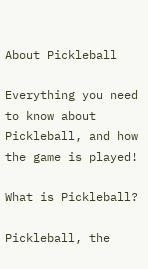About Pickleball

Everything you need to know about Pickleball, and how the game is played!

What is Pickleball?

Pickleball, the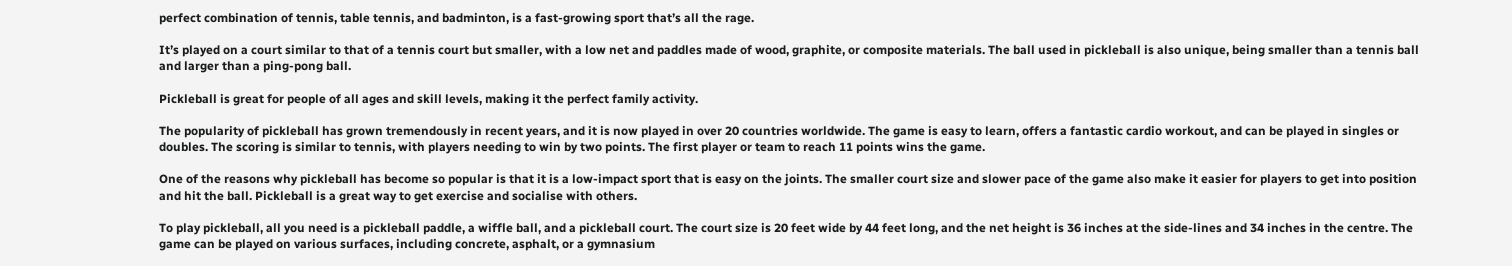perfect combination of tennis, table tennis, and badminton, is a fast-growing sport that’s all the rage.

It’s played on a court similar to that of a tennis court but smaller, with a low net and paddles made of wood, graphite, or composite materials. The ball used in pickleball is also unique, being smaller than a tennis ball and larger than a ping-pong ball.

Pickleball is great for people of all ages and skill levels, making it the perfect family activity.

The popularity of pickleball has grown tremendously in recent years, and it is now played in over 20 countries worldwide. The game is easy to learn, offers a fantastic cardio workout, and can be played in singles or doubles. The scoring is similar to tennis, with players needing to win by two points. The first player or team to reach 11 points wins the game.

One of the reasons why pickleball has become so popular is that it is a low-impact sport that is easy on the joints. The smaller court size and slower pace of the game also make it easier for players to get into position and hit the ball. Pickleball is a great way to get exercise and socialise with others.

To play pickleball, all you need is a pickleball paddle, a wiffle ball, and a pickleball court. The court size is 20 feet wide by 44 feet long, and the net height is 36 inches at the side-lines and 34 inches in the centre. The game can be played on various surfaces, including concrete, asphalt, or a gymnasium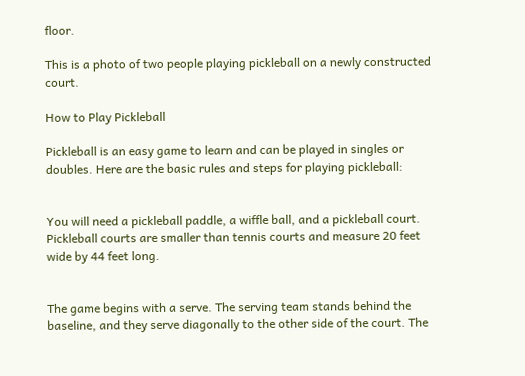floor.

This is a photo of two people playing pickleball on a newly constructed court.

How to Play Pickleball

Pickleball is an easy game to learn and can be played in singles or doubles. Here are the basic rules and steps for playing pickleball:


You will need a pickleball paddle, a wiffle ball, and a pickleball court. Pickleball courts are smaller than tennis courts and measure 20 feet wide by 44 feet long.


The game begins with a serve. The serving team stands behind the baseline, and they serve diagonally to the other side of the court. The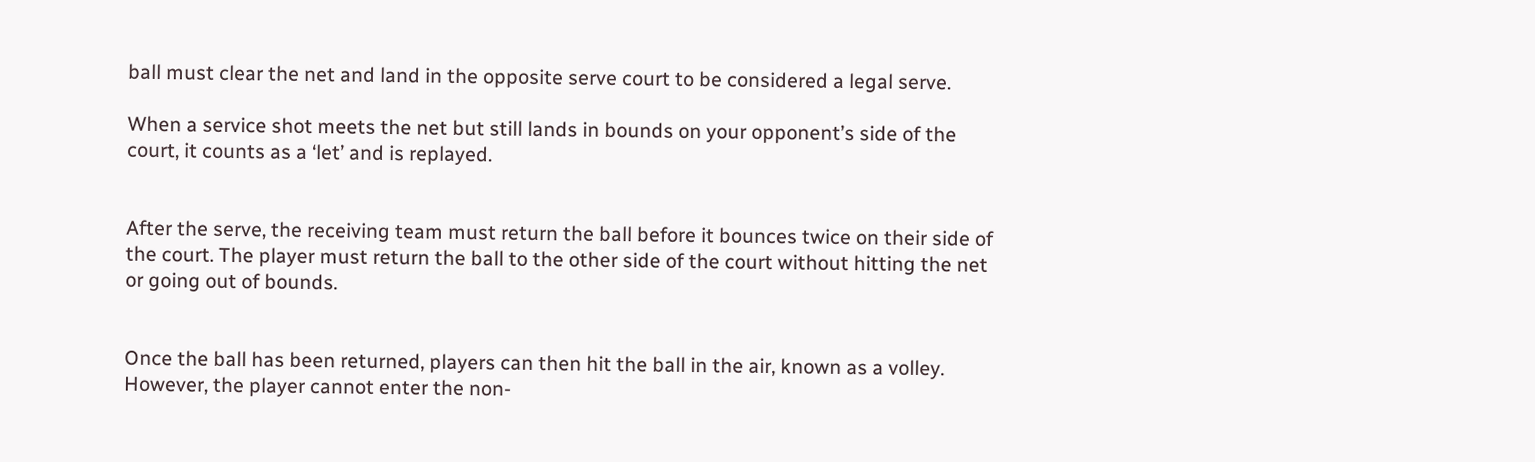ball must clear the net and land in the opposite serve court to be considered a legal serve.

When a service shot meets the net but still lands in bounds on your opponent’s side of the court, it counts as a ‘let’ and is replayed.


After the serve, the receiving team must return the ball before it bounces twice on their side of the court. The player must return the ball to the other side of the court without hitting the net or going out of bounds.


Once the ball has been returned, players can then hit the ball in the air, known as a volley. However, the player cannot enter the non-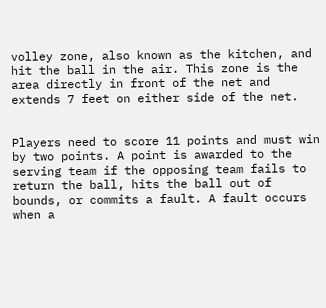volley zone, also known as the kitchen, and hit the ball in the air. This zone is the area directly in front of the net and extends 7 feet on either side of the net.


Players need to score 11 points and must win by two points. A point is awarded to the serving team if the opposing team fails to return the ball, hits the ball out of bounds, or commits a fault. A fault occurs when a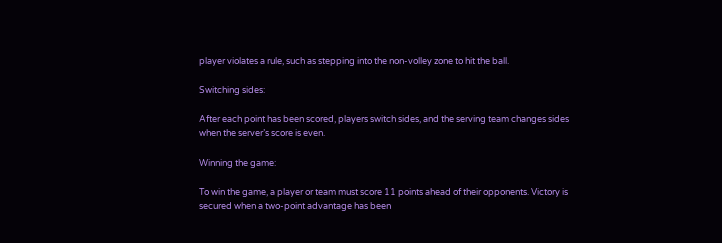player violates a rule, such as stepping into the non-volley zone to hit the ball.

Switching sides:

After each point has been scored, players switch sides, and the serving team changes sides when the server’s score is even.

Winning the game:

To win the game, a player or team must score 11 points ahead of their opponents. Victory is secured when a two-point advantage has been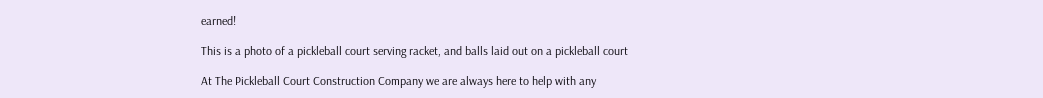earned!

This is a photo of a pickleball court serving racket, and balls laid out on a pickleball court

At The Pickleball Court Construction Company we are always here to help with any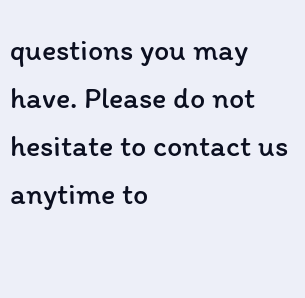questions you may have. Please do not hesitate to contact us anytime to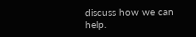discuss how we can help.